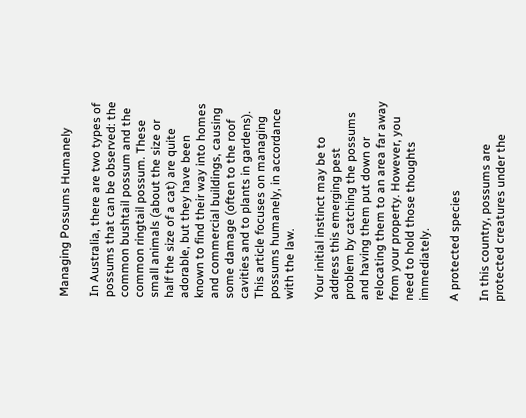Managing Possums Humanely

In Australia, there are two types of possums that can be observed: the common bushtail possum and the common ringtail possum. These small animals (about the size or half the size of a cat) are quite adorable, but they have been known to find their way into homes and commercial buildings, causing some damage (often to the roof cavities and to plants in gardens). This article focuses on managing possums humanely, in accordance with the law.

Your initial instinct may be to address this emerging pest problem by catching the possums and having them put down or relocating them to an area far away from your property. However, you need to hold those thoughts immediately.

A protected species

In this country, possums are protected creatures under the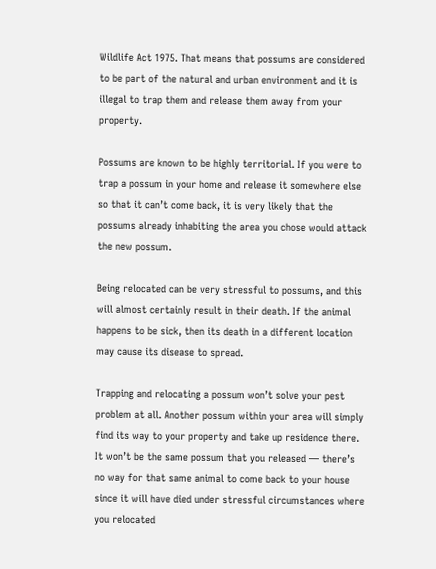Wildlife Act 1975. That means that possums are considered to be part of the natural and urban environment and it is illegal to trap them and release them away from your property.

Possums are known to be highly territorial. If you were to trap a possum in your home and release it somewhere else so that it can’t come back, it is very likely that the possums already inhabiting the area you chose would attack the new possum.

Being relocated can be very stressful to possums, and this will almost certainly result in their death. If the animal happens to be sick, then its death in a different location may cause its disease to spread.

Trapping and relocating a possum won’t solve your pest problem at all. Another possum within your area will simply find its way to your property and take up residence there. It won’t be the same possum that you released — there’s no way for that same animal to come back to your house since it will have died under stressful circumstances where you relocated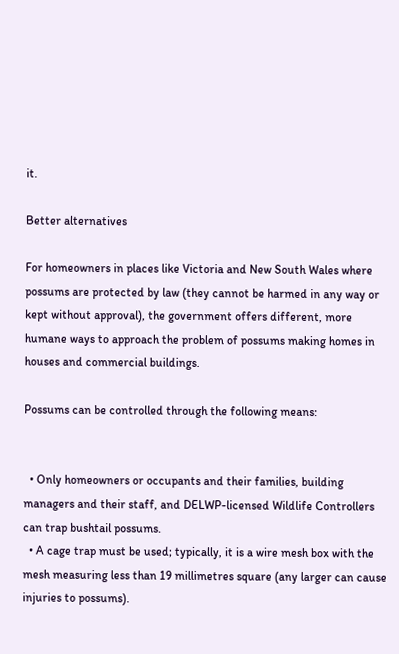it.

Better alternatives

For homeowners in places like Victoria and New South Wales where possums are protected by law (they cannot be harmed in any way or kept without approval), the government offers different, more humane ways to approach the problem of possums making homes in houses and commercial buildings.

Possums can be controlled through the following means:


  • Only homeowners or occupants and their families, building managers and their staff, and DELWP-licensed Wildlife Controllers can trap bushtail possums.
  • A cage trap must be used; typically, it is a wire mesh box with the mesh measuring less than 19 millimetres square (any larger can cause injuries to possums).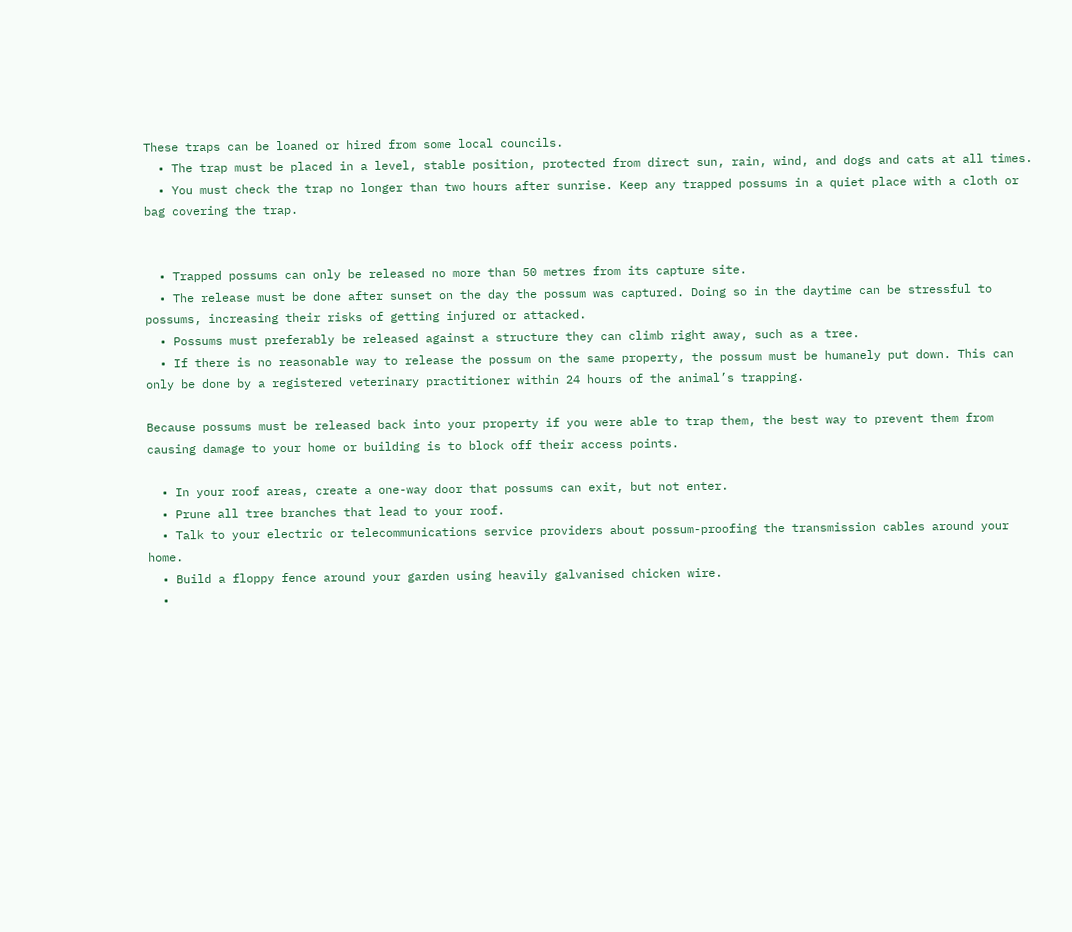These traps can be loaned or hired from some local councils.
  • The trap must be placed in a level, stable position, protected from direct sun, rain, wind, and dogs and cats at all times.
  • You must check the trap no longer than two hours after sunrise. Keep any trapped possums in a quiet place with a cloth or bag covering the trap.


  • Trapped possums can only be released no more than 50 metres from its capture site.
  • The release must be done after sunset on the day the possum was captured. Doing so in the daytime can be stressful to possums, increasing their risks of getting injured or attacked.
  • Possums must preferably be released against a structure they can climb right away, such as a tree.
  • If there is no reasonable way to release the possum on the same property, the possum must be humanely put down. This can only be done by a registered veterinary practitioner within 24 hours of the animal’s trapping.

Because possums must be released back into your property if you were able to trap them, the best way to prevent them from causing damage to your home or building is to block off their access points.

  • In your roof areas, create a one-way door that possums can exit, but not enter.
  • Prune all tree branches that lead to your roof.
  • Talk to your electric or telecommunications service providers about possum-proofing the transmission cables around your home.
  • Build a floppy fence around your garden using heavily galvanised chicken wire.
  •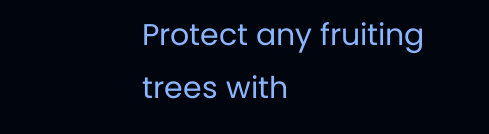Protect any fruiting trees with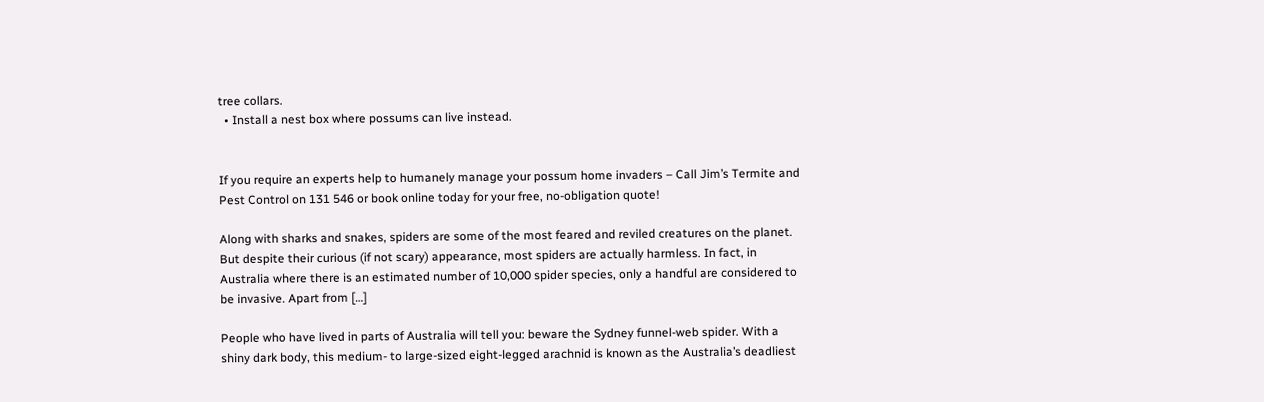tree collars.
  • Install a nest box where possums can live instead.


If you require an experts help to humanely manage your possum home invaders – Call Jim’s Termite and Pest Control on 131 546 or book online today for your free, no-obligation quote!

Along with sharks and snakes, spiders are some of the most feared and reviled creatures on the planet. But despite their curious (if not scary) appearance, most spiders are actually harmless. In fact, in Australia where there is an estimated number of 10,000 spider species, only a handful are considered to be invasive. Apart from […]

People who have lived in parts of Australia will tell you: beware the Sydney funnel-web spider. With a shiny dark body, this medium- to large-sized eight-legged arachnid is known as the Australia’s deadliest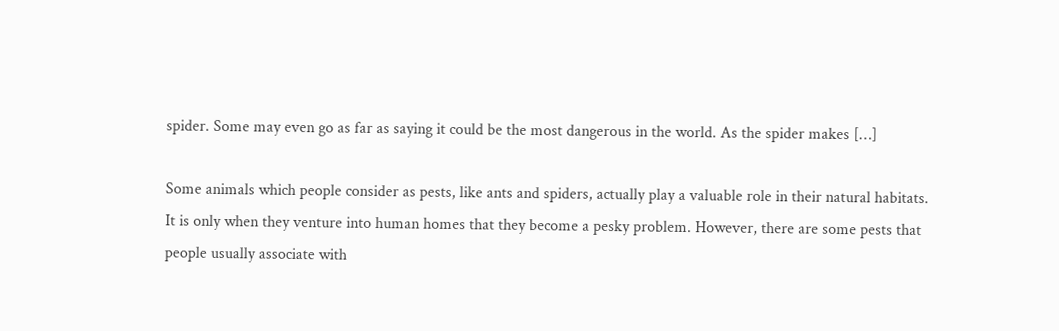spider. Some may even go as far as saying it could be the most dangerous in the world. As the spider makes […]

Some animals which people consider as pests, like ants and spiders, actually play a valuable role in their natural habitats. It is only when they venture into human homes that they become a pesky problem. However, there are some pests that people usually associate with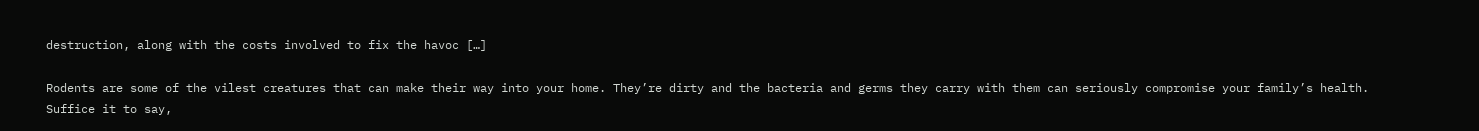destruction, along with the costs involved to fix the havoc […]

Rodents are some of the vilest creatures that can make their way into your home. They’re dirty and the bacteria and germs they carry with them can seriously compromise your family’s health. Suffice it to say,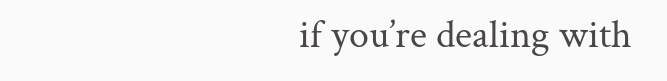if you’re dealing with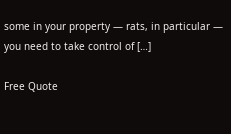some in your property — rats, in particular — you need to take control of […]

Free Quote